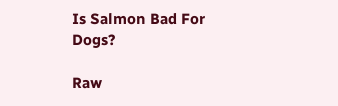Is Salmon Bad For Dogs?

Raw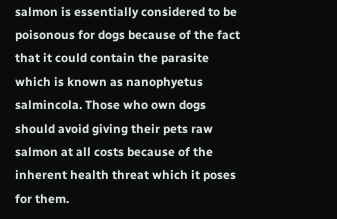salmon is essentially considered to be poisonous for dogs because of the fact that it could contain the parasite which is known as nanophyetus salmincola. Those who own dogs should avoid giving their pets raw salmon at all costs because of the inherent health threat which it poses for them.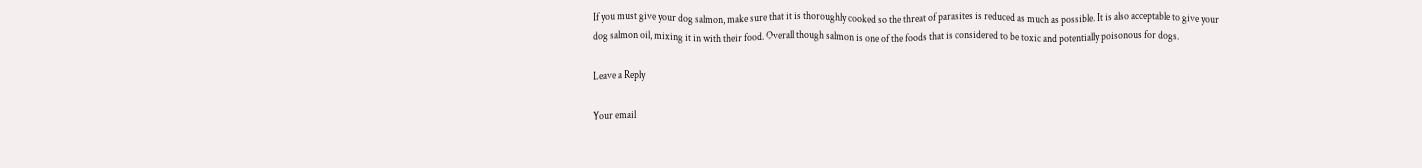If you must give your dog salmon, make sure that it is thoroughly cooked so the threat of parasites is reduced as much as possible. It is also acceptable to give your dog salmon oil, mixing it in with their food. Overall though salmon is one of the foods that is considered to be toxic and potentially poisonous for dogs.

Leave a Reply

Your email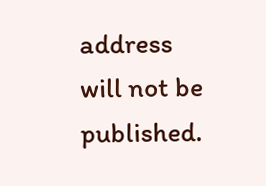address will not be published.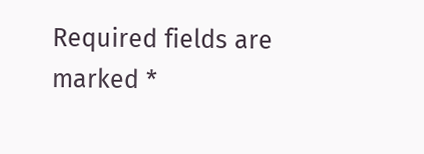Required fields are marked *